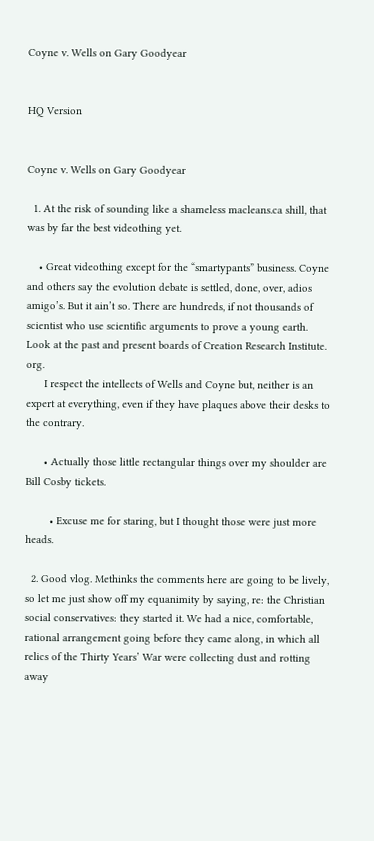Coyne v. Wells on Gary Goodyear


HQ Version


Coyne v. Wells on Gary Goodyear

  1. At the risk of sounding like a shameless macleans.ca shill, that was by far the best videothing yet.

    • Great videothing except for the “smartypants” business. Coyne and others say the evolution debate is settled, done, over, adios amigo’s. But it ain’t so. There are hundreds, if not thousands of scientist who use scientific arguments to prove a young earth. Look at the past and present boards of Creation Research Institute. org.
      I respect the intellects of Wells and Coyne but, neither is an expert at everything, even if they have plaques above their desks to the contrary.

      • Actually those little rectangular things over my shoulder are Bill Cosby tickets.

        • Excuse me for staring, but I thought those were just more heads.

  2. Good vlog. Methinks the comments here are going to be lively, so let me just show off my equanimity by saying, re: the Christian social conservatives: they started it. We had a nice, comfortable, rational arrangement going before they came along, in which all relics of the Thirty Years’ War were collecting dust and rotting away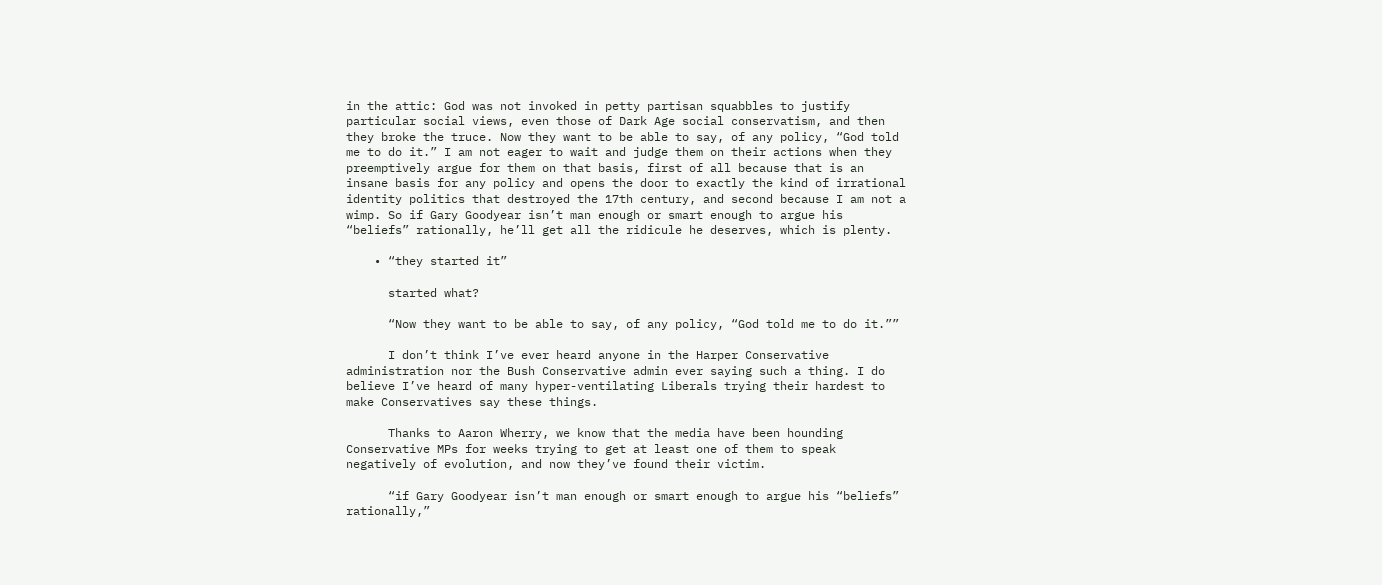in the attic: God was not invoked in petty partisan squabbles to justify particular social views, even those of Dark Age social conservatism, and then they broke the truce. Now they want to be able to say, of any policy, “God told me to do it.” I am not eager to wait and judge them on their actions when they preemptively argue for them on that basis, first of all because that is an insane basis for any policy and opens the door to exactly the kind of irrational identity politics that destroyed the 17th century, and second because I am not a wimp. So if Gary Goodyear isn’t man enough or smart enough to argue his “beliefs” rationally, he’ll get all the ridicule he deserves, which is plenty.

    • “they started it”

      started what?

      “Now they want to be able to say, of any policy, “God told me to do it.””

      I don’t think I’ve ever heard anyone in the Harper Conservative administration nor the Bush Conservative admin ever saying such a thing. I do believe I’ve heard of many hyper-ventilating Liberals trying their hardest to make Conservatives say these things.

      Thanks to Aaron Wherry, we know that the media have been hounding Conservative MPs for weeks trying to get at least one of them to speak negatively of evolution, and now they’ve found their victim.

      “if Gary Goodyear isn’t man enough or smart enough to argue his “beliefs” rationally,”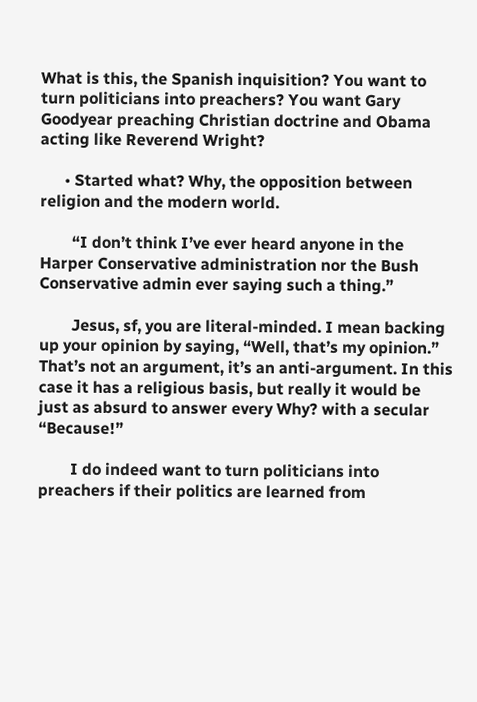What is this, the Spanish inquisition? You want to turn politicians into preachers? You want Gary Goodyear preaching Christian doctrine and Obama acting like Reverend Wright?

      • Started what? Why, the opposition between religion and the modern world.

        “I don’t think I’ve ever heard anyone in the Harper Conservative administration nor the Bush Conservative admin ever saying such a thing.”

        Jesus, sf, you are literal-minded. I mean backing up your opinion by saying, “Well, that’s my opinion.” That’s not an argument, it’s an anti-argument. In this case it has a religious basis, but really it would be just as absurd to answer every Why? with a secular “Because!”

        I do indeed want to turn politicians into preachers if their politics are learned from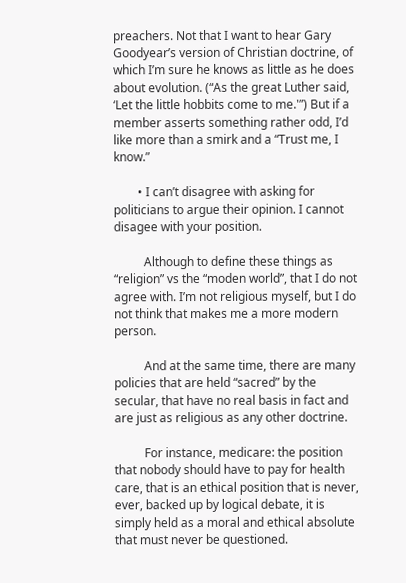preachers. Not that I want to hear Gary Goodyear’s version of Christian doctrine, of which I’m sure he knows as little as he does about evolution. (“As the great Luther said, ‘Let the little hobbits come to me.'”) But if a member asserts something rather odd, I’d like more than a smirk and a “Trust me, I know.”

        • I can’t disagree with asking for politicians to argue their opinion. I cannot disagee with your position.

          Although to define these things as “religion” vs the “moden world”, that I do not agree with. I’m not religious myself, but I do not think that makes me a more modern person.

          And at the same time, there are many policies that are held “sacred” by the secular, that have no real basis in fact and are just as religious as any other doctrine.

          For instance, medicare: the position that nobody should have to pay for health care, that is an ethical position that is never, ever, backed up by logical debate, it is simply held as a moral and ethical absolute that must never be questioned.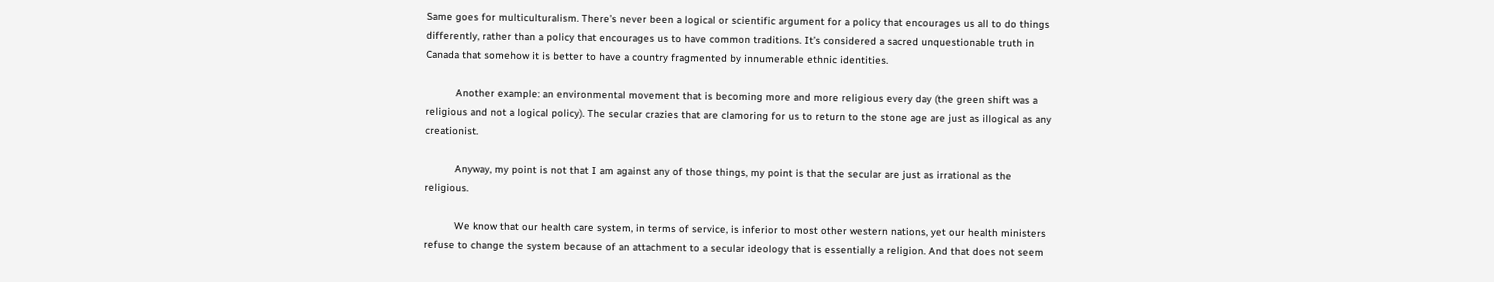Same goes for multiculturalism. There’s never been a logical or scientific argument for a policy that encourages us all to do things differently, rather than a policy that encourages us to have common traditions. It’s considered a sacred unquestionable truth in Canada that somehow it is better to have a country fragmented by innumerable ethnic identities.

          Another example: an environmental movement that is becoming more and more religious every day (the green shift was a religious and not a logical policy). The secular crazies that are clamoring for us to return to the stone age are just as illogical as any creationist.

          Anyway, my point is not that I am against any of those things, my point is that the secular are just as irrational as the religious.

          We know that our health care system, in terms of service, is inferior to most other western nations, yet our health ministers refuse to change the system because of an attachment to a secular ideology that is essentially a religion. And that does not seem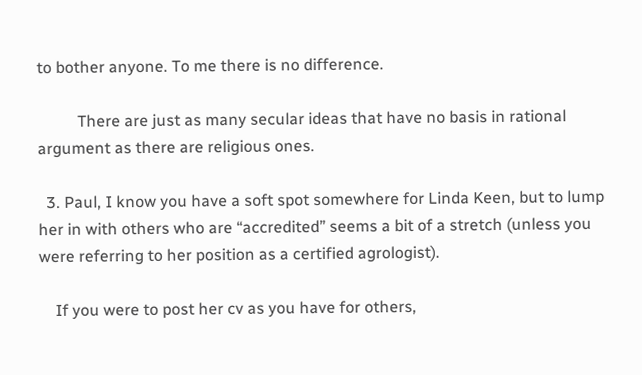to bother anyone. To me there is no difference.

          There are just as many secular ideas that have no basis in rational argument as there are religious ones.

  3. Paul, I know you have a soft spot somewhere for Linda Keen, but to lump her in with others who are “accredited” seems a bit of a stretch (unless you were referring to her position as a certified agrologist).

    If you were to post her cv as you have for others,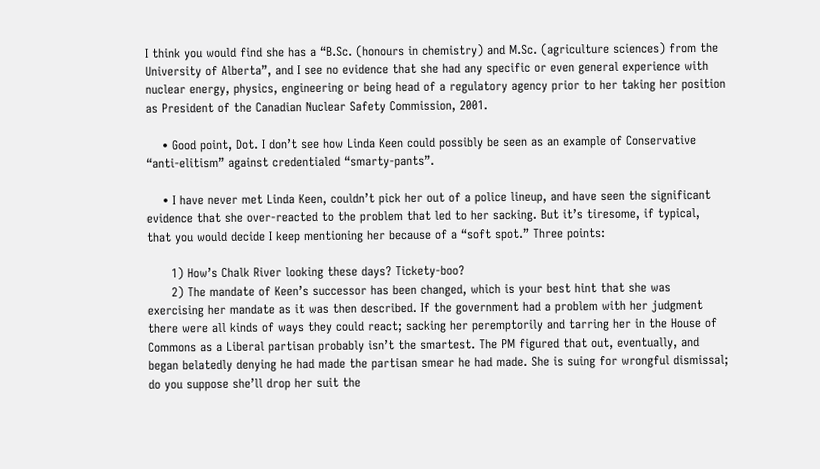I think you would find she has a “B.Sc. (honours in chemistry) and M.Sc. (agriculture sciences) from the University of Alberta”, and I see no evidence that she had any specific or even general experience with nuclear energy, physics, engineering or being head of a regulatory agency prior to her taking her position as President of the Canadian Nuclear Safety Commission, 2001.

    • Good point, Dot. I don’t see how Linda Keen could possibly be seen as an example of Conservative “anti-elitism” against credentialed “smarty-pants”.

    • I have never met Linda Keen, couldn’t pick her out of a police lineup, and have seen the significant evidence that she over-reacted to the problem that led to her sacking. But it’s tiresome, if typical, that you would decide I keep mentioning her because of a “soft spot.” Three points:

      1) How’s Chalk River looking these days? Tickety-boo?
      2) The mandate of Keen’s successor has been changed, which is your best hint that she was exercising her mandate as it was then described. If the government had a problem with her judgment there were all kinds of ways they could react; sacking her peremptorily and tarring her in the House of Commons as a Liberal partisan probably isn’t the smartest. The PM figured that out, eventually, and began belatedly denying he had made the partisan smear he had made. She is suing for wrongful dismissal; do you suppose she’ll drop her suit the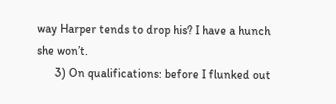way Harper tends to drop his? I have a hunch she won’t.
      3) On qualifications: before I flunked out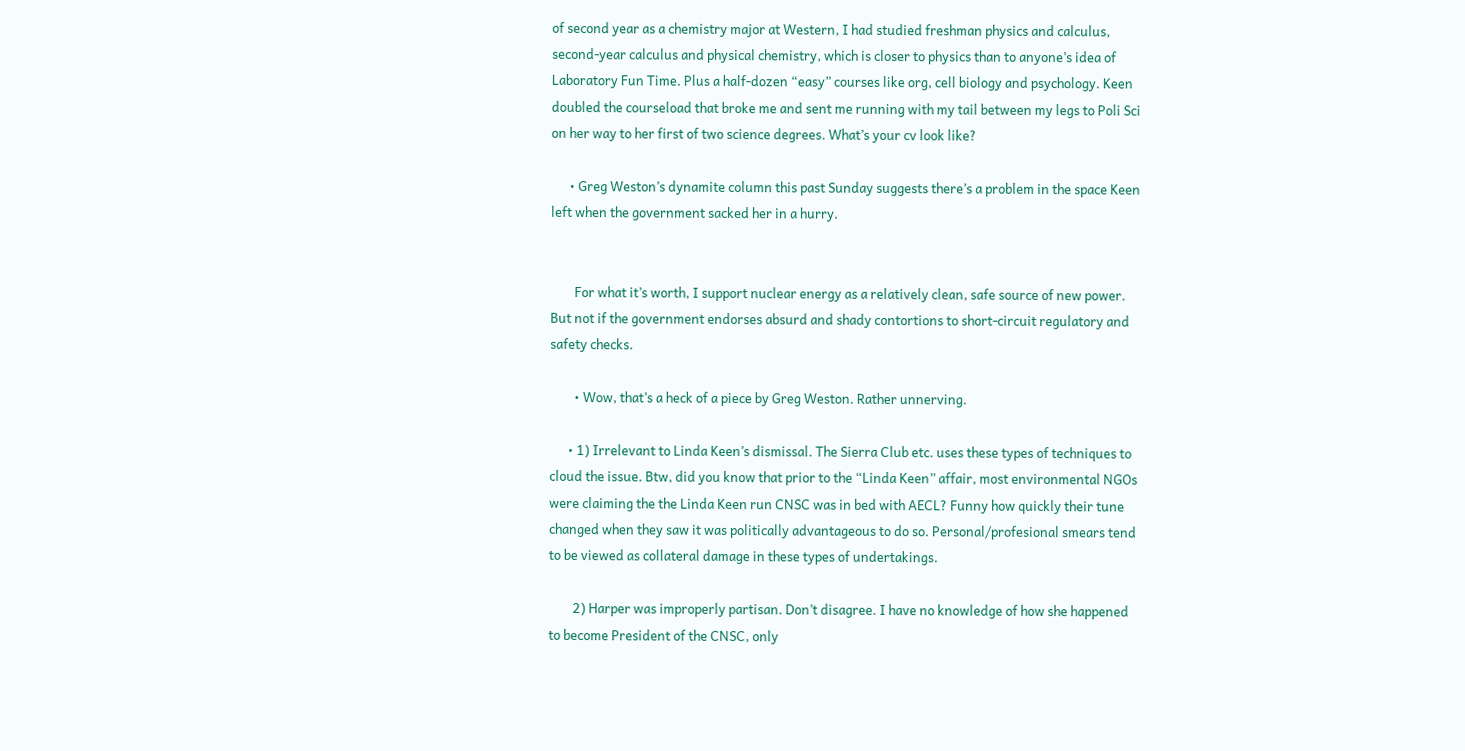of second year as a chemistry major at Western, I had studied freshman physics and calculus, second-year calculus and physical chemistry, which is closer to physics than to anyone’s idea of Laboratory Fun Time. Plus a half-dozen “easy” courses like org, cell biology and psychology. Keen doubled the courseload that broke me and sent me running with my tail between my legs to Poli Sci on her way to her first of two science degrees. What’s your cv look like?

      • Greg Weston’s dynamite column this past Sunday suggests there’s a problem in the space Keen left when the government sacked her in a hurry.


        For what it’s worth, I support nuclear energy as a relatively clean, safe source of new power. But not if the government endorses absurd and shady contortions to short-circuit regulatory and safety checks.

        • Wow, that’s a heck of a piece by Greg Weston. Rather unnerving.

      • 1) Irrelevant to Linda Keen’s dismissal. The Sierra Club etc. uses these types of techniques to cloud the issue. Btw, did you know that prior to the “Linda Keen” affair, most environmental NGOs were claiming the the Linda Keen run CNSC was in bed with AECL? Funny how quickly their tune changed when they saw it was politically advantageous to do so. Personal/profesional smears tend to be viewed as collateral damage in these types of undertakings.

        2) Harper was improperly partisan. Don’t disagree. I have no knowledge of how she happened to become President of the CNSC, only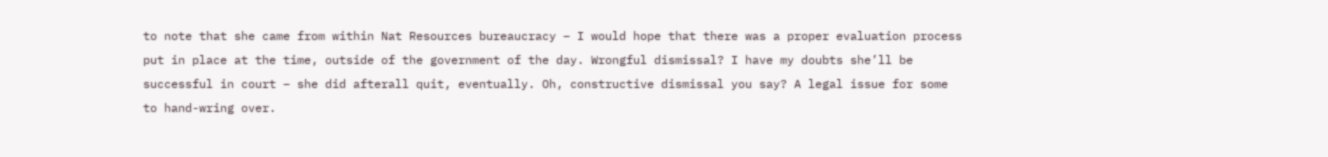to note that she came from within Nat Resources bureaucracy – I would hope that there was a proper evaluation process put in place at the time, outside of the government of the day. Wrongful dismissal? I have my doubts she’ll be successful in court – she did afterall quit, eventually. Oh, constructive dismissal you say? A legal issue for some to hand-wring over.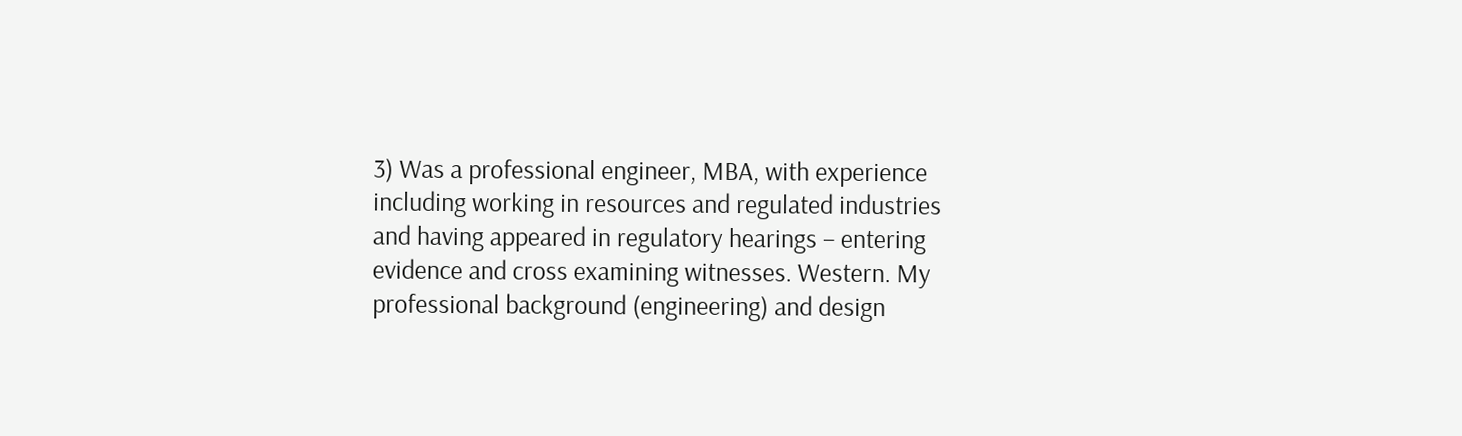3) Was a professional engineer, MBA, with experience including working in resources and regulated industries and having appeared in regulatory hearings – entering evidence and cross examining witnesses. Western. My professional background (engineering) and design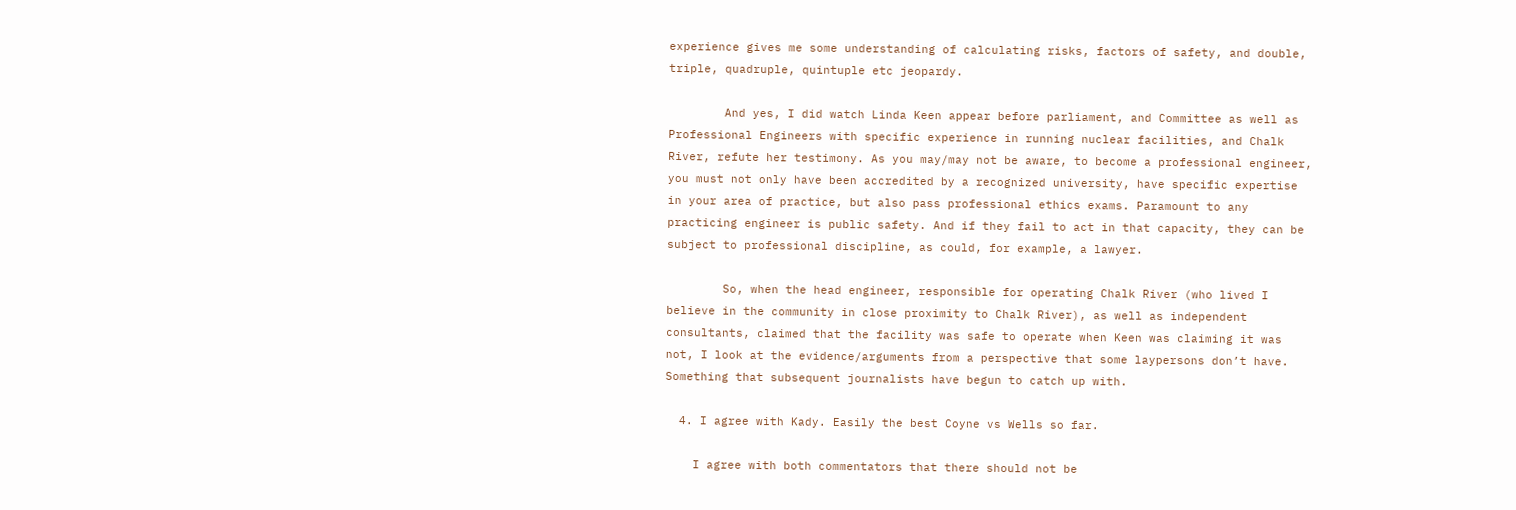experience gives me some understanding of calculating risks, factors of safety, and double, triple, quadruple, quintuple etc jeopardy.

        And yes, I did watch Linda Keen appear before parliament, and Committee as well as Professional Engineers with specific experience in running nuclear facilities, and Chalk River, refute her testimony. As you may/may not be aware, to become a professional engineer, you must not only have been accredited by a recognized university, have specific expertise in your area of practice, but also pass professional ethics exams. Paramount to any practicing engineer is public safety. And if they fail to act in that capacity, they can be subject to professional discipline, as could, for example, a lawyer.

        So, when the head engineer, responsible for operating Chalk River (who lived I believe in the community in close proximity to Chalk River), as well as independent consultants, claimed that the facility was safe to operate when Keen was claiming it was not, I look at the evidence/arguments from a perspective that some laypersons don’t have. Something that subsequent journalists have begun to catch up with.

  4. I agree with Kady. Easily the best Coyne vs Wells so far.

    I agree with both commentators that there should not be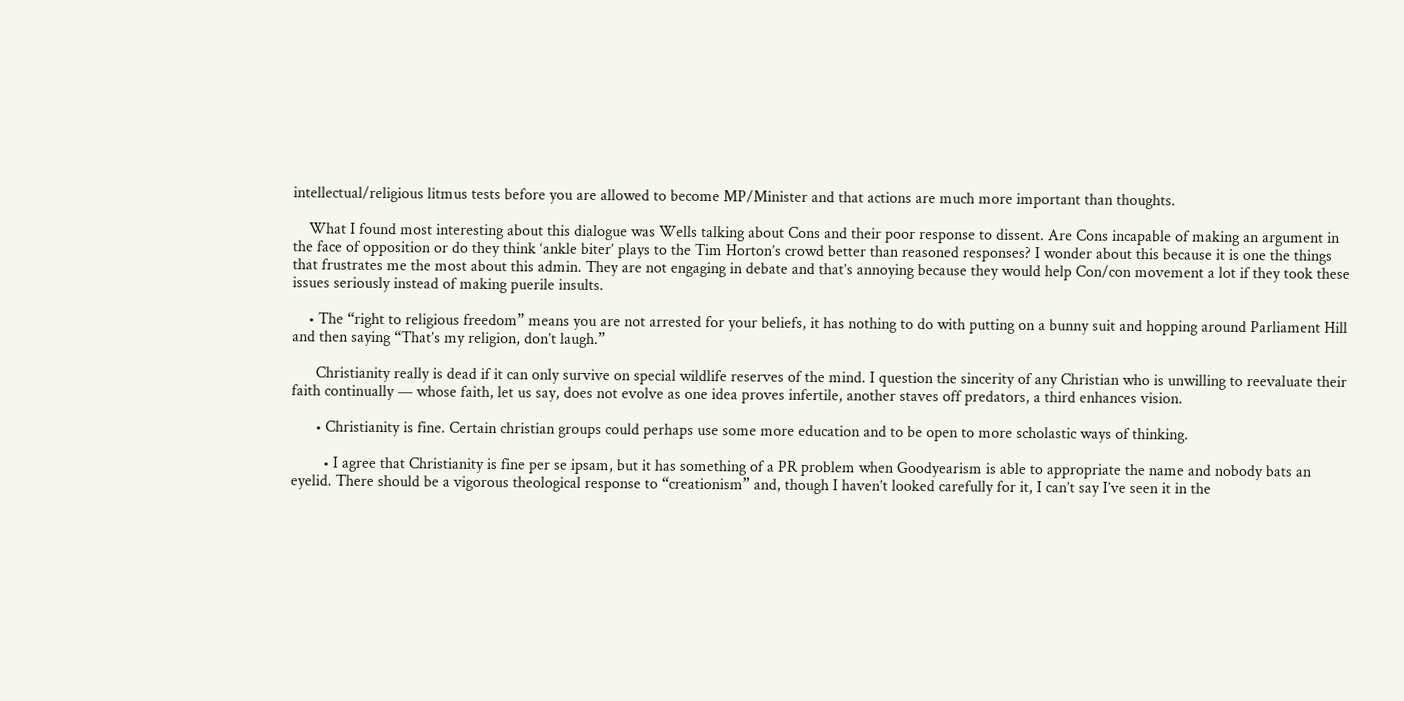intellectual/religious litmus tests before you are allowed to become MP/Minister and that actions are much more important than thoughts.

    What I found most interesting about this dialogue was Wells talking about Cons and their poor response to dissent. Are Cons incapable of making an argument in the face of opposition or do they think ‘ankle biter’ plays to the Tim Horton’s crowd better than reasoned responses? I wonder about this because it is one the things that frustrates me the most about this admin. They are not engaging in debate and that’s annoying because they would help Con/con movement a lot if they took these issues seriously instead of making puerile insults.

    • The “right to religious freedom” means you are not arrested for your beliefs, it has nothing to do with putting on a bunny suit and hopping around Parliament Hill and then saying “That’s my religion, don’t laugh.”

      Christianity really is dead if it can only survive on special wildlife reserves of the mind. I question the sincerity of any Christian who is unwilling to reevaluate their faith continually — whose faith, let us say, does not evolve as one idea proves infertile, another staves off predators, a third enhances vision.

      • Christianity is fine. Certain christian groups could perhaps use some more education and to be open to more scholastic ways of thinking.

        • I agree that Christianity is fine per se ipsam, but it has something of a PR problem when Goodyearism is able to appropriate the name and nobody bats an eyelid. There should be a vigorous theological response to “creationism” and, though I haven’t looked carefully for it, I can’t say I’ve seen it in the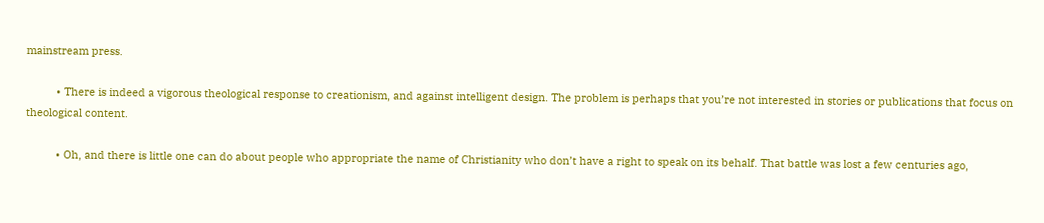mainstream press.

          • There is indeed a vigorous theological response to creationism, and against intelligent design. The problem is perhaps that you’re not interested in stories or publications that focus on theological content.

          • Oh, and there is little one can do about people who appropriate the name of Christianity who don’t have a right to speak on its behalf. That battle was lost a few centuries ago,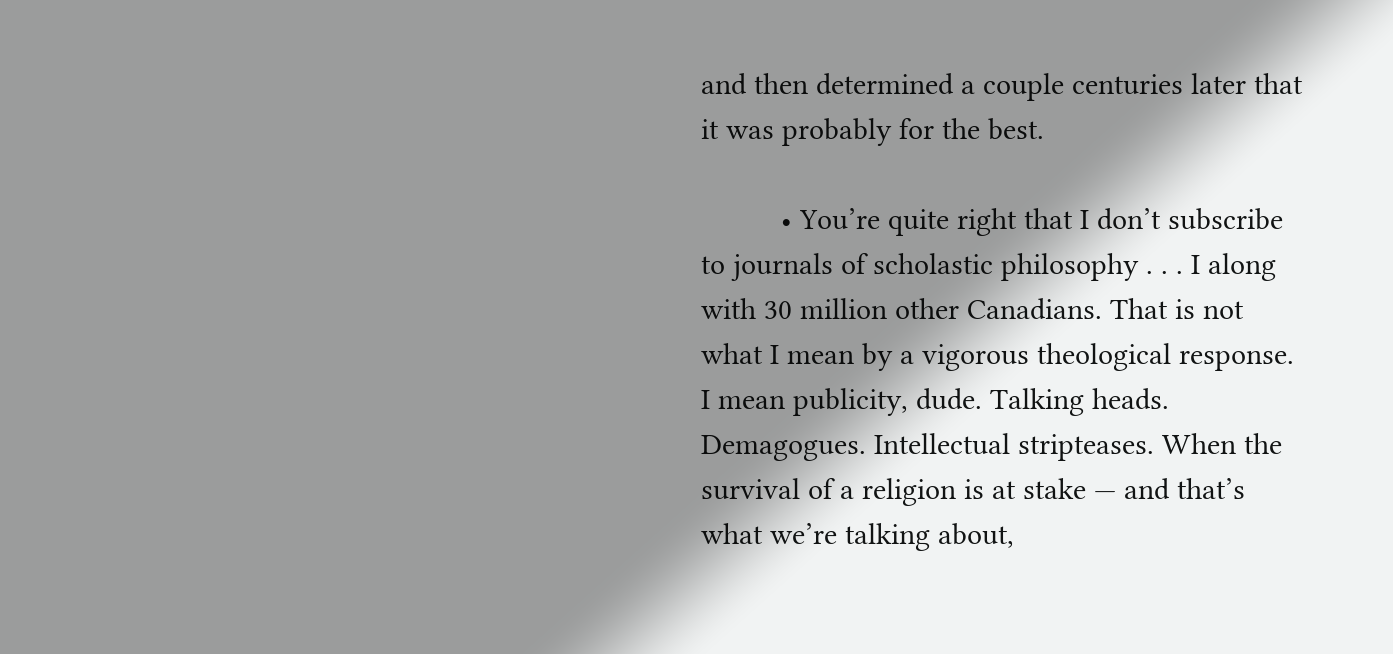and then determined a couple centuries later that it was probably for the best.

          • You’re quite right that I don’t subscribe to journals of scholastic philosophy . . . I along with 30 million other Canadians. That is not what I mean by a vigorous theological response. I mean publicity, dude. Talking heads. Demagogues. Intellectual stripteases. When the survival of a religion is at stake — and that’s what we’re talking about,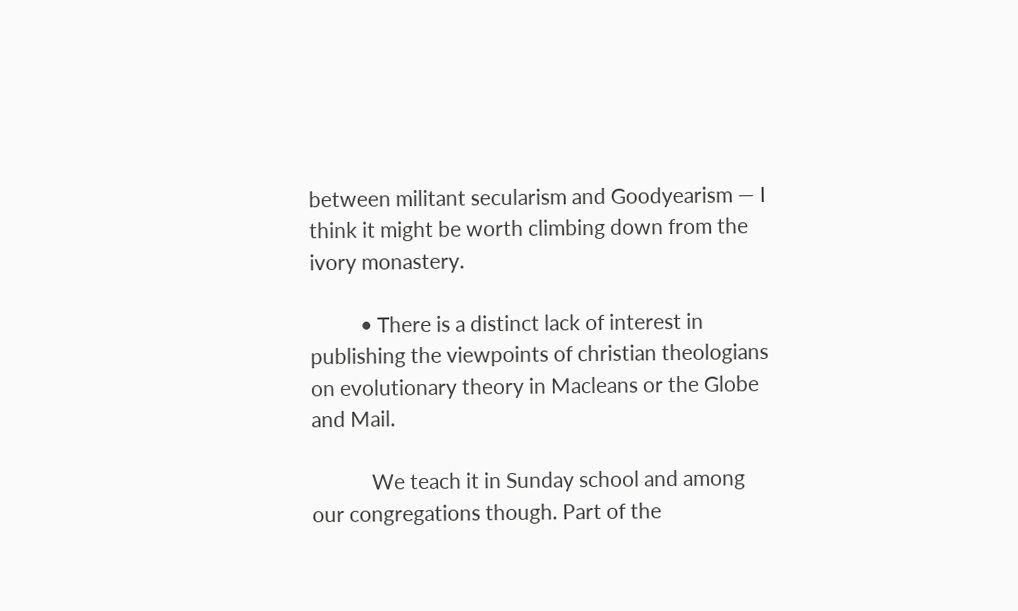between militant secularism and Goodyearism — I think it might be worth climbing down from the ivory monastery.

          • There is a distinct lack of interest in publishing the viewpoints of christian theologians on evolutionary theory in Macleans or the Globe and Mail.

            We teach it in Sunday school and among our congregations though. Part of the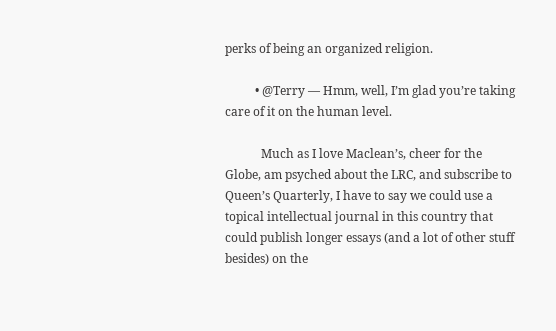perks of being an organized religion.

          • @Terry — Hmm, well, I’m glad you’re taking care of it on the human level.

            Much as I love Maclean’s, cheer for the Globe, am psyched about the LRC, and subscribe to Queen’s Quarterly, I have to say we could use a topical intellectual journal in this country that could publish longer essays (and a lot of other stuff besides) on the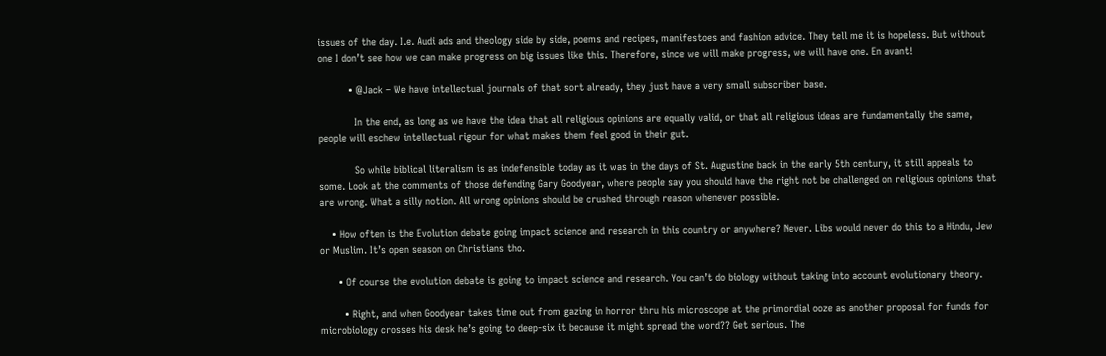issues of the day. I.e. Audi ads and theology side by side, poems and recipes, manifestoes and fashion advice. They tell me it is hopeless. But without one I don’t see how we can make progress on big issues like this. Therefore, since we will make progress, we will have one. En avant!

          • @Jack – We have intellectual journals of that sort already, they just have a very small subscriber base.

            In the end, as long as we have the idea that all religious opinions are equally valid, or that all religious ideas are fundamentally the same, people will eschew intellectual rigour for what makes them feel good in their gut.

            So while biblical literalism is as indefensible today as it was in the days of St. Augustine back in the early 5th century, it still appeals to some. Look at the comments of those defending Gary Goodyear, where people say you should have the right not be challenged on religious opinions that are wrong. What a silly notion. All wrong opinions should be crushed through reason whenever possible.

    • How often is the Evolution debate going impact science and research in this country or anywhere? Never. Libs would never do this to a Hindu, Jew or Muslim. It’s open season on Christians tho.

      • Of course the evolution debate is going to impact science and research. You can’t do biology without taking into account evolutionary theory.

        • Right, and when Goodyear takes time out from gazing in horror thru his microscope at the primordial ooze as another proposal for funds for microbiology crosses his desk he’s going to deep-six it because it might spread the word?? Get serious. The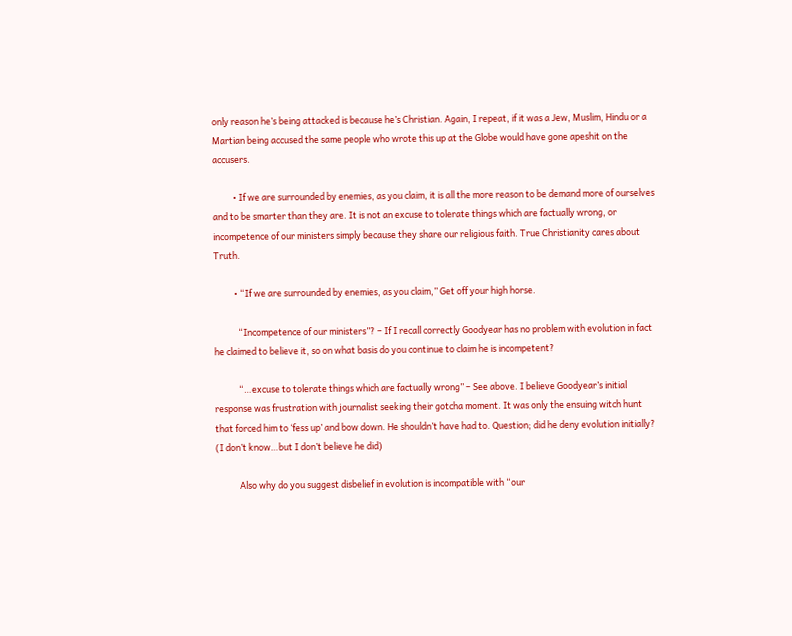only reason he’s being attacked is because he’s Christian. Again, I repeat, if it was a Jew, Muslim, Hindu or a Martian being accused the same people who wrote this up at the Globe would have gone apeshit on the accusers.

          • If we are surrounded by enemies, as you claim, it is all the more reason to be demand more of ourselves and to be smarter than they are. It is not an excuse to tolerate things which are factually wrong, or incompetence of our ministers simply because they share our religious faith. True Christianity cares about Truth.

          • “If we are surrounded by enemies, as you claim,” Get off your high horse.

            “Incompetence of our ministers”? – If I recall correctly Goodyear has no problem with evolution in fact he claimed to believe it, so on what basis do you continue to claim he is incompetent?

            “…excuse to tolerate things which are factually wrong” – See above. I believe Goodyear’s initial response was frustration with journalist seeking their gotcha moment. It was only the ensuing witch hunt that forced him to ‘fess up’ and bow down. He shouldn’t have had to. Question; did he deny evolution initially? (I don’t know…but I don’t believe he did)

            Also why do you suggest disbelief in evolution is incompatible with “our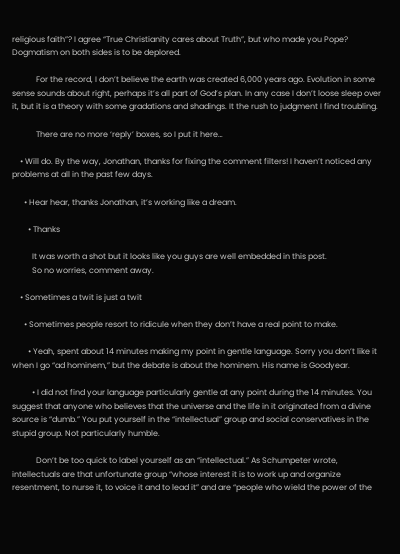religious faith”? I agree “True Christianity cares about Truth”, but who made you Pope? Dogmatism on both sides is to be deplored.

            For the record, I don’t believe the earth was created 6,000 years ago. Evolution in some sense sounds about right, perhaps it’s all part of God’s plan. In any case I don’t loose sleep over it, but it is a theory with some gradations and shadings. It the rush to judgment I find troubling.

            There are no more ‘reply’ boxes, so I put it here…

    • Will do. By the way, Jonathan, thanks for fixing the comment filters! I haven’t noticed any problems at all in the past few days.

      • Hear hear, thanks Jonathan, it’s working like a dream.

        • Thanks

          It was worth a shot but it looks like you guys are well embedded in this post.
          So no worries, comment away.

    • Sometimes a twit is just a twit

      • Sometimes people resort to ridicule when they don’t have a real point to make.

        • Yeah, spent about 14 minutes making my point in gentle language. Sorry you don’t like it when I go “ad hominem,” but the debate is about the hominem. His name is Goodyear.

          • I did not find your language particularly gentle at any point during the 14 minutes. You suggest that anyone who believes that the universe and the life in it originated from a divine source is “dumb.” You put yourself in the “intellectual” group and social conservatives in the stupid group. Not particularly humble.

            Don’t be too quick to label yourself as an “intellectual.” As Schumpeter wrote, intellectuals are that unfortunate group “whose interest it is to work up and organize resentment, to nurse it, to voice it and to lead it” and are “people who wield the power of the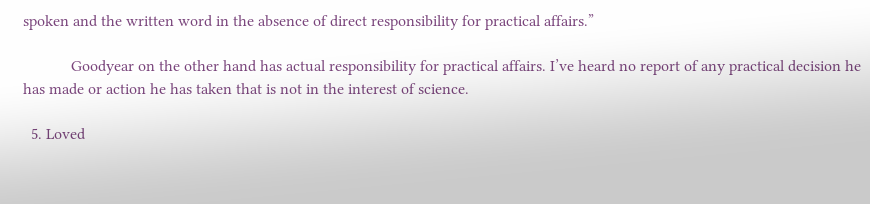spoken and the written word in the absence of direct responsibility for practical affairs.”

            Goodyear on the other hand has actual responsibility for practical affairs. I’ve heard no report of any practical decision he has made or action he has taken that is not in the interest of science.

  5. Loved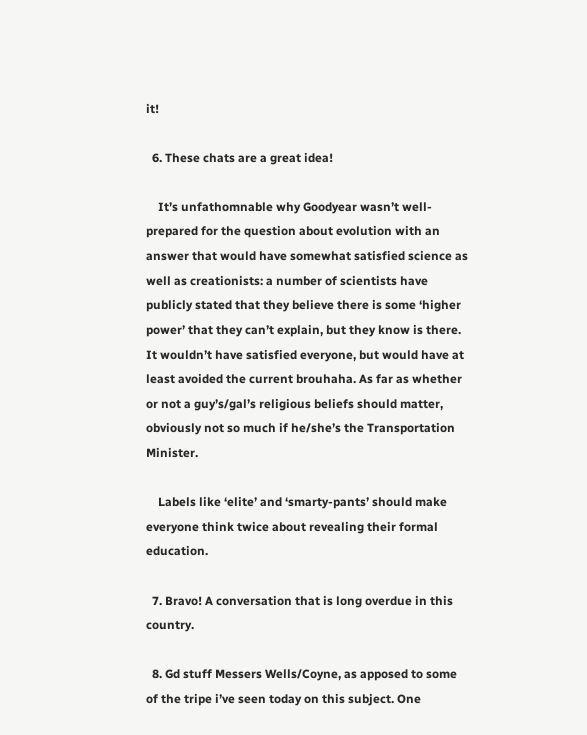it!

  6. These chats are a great idea!

    It’s unfathomnable why Goodyear wasn’t well-prepared for the question about evolution with an answer that would have somewhat satisfied science as well as creationists: a number of scientists have publicly stated that they believe there is some ‘higher power’ that they can’t explain, but they know is there. It wouldn’t have satisfied everyone, but would have at least avoided the current brouhaha. As far as whether or not a guy’s/gal’s religious beliefs should matter, obviously not so much if he/she’s the Transportation Minister.

    Labels like ‘elite’ and ‘smarty-pants’ should make everyone think twice about revealing their formal education.

  7. Bravo! A conversation that is long overdue in this country.

  8. Gd stuff Messers Wells/Coyne, as apposed to some of the tripe i’ve seen today on this subject. One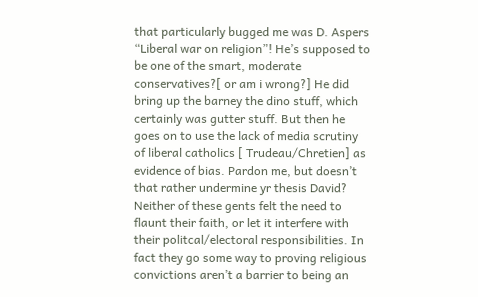that particularly bugged me was D. Aspers “Liberal war on religion”! He’s supposed to be one of the smart, moderate conservatives?[ or am i wrong?] He did bring up the barney the dino stuff, which certainly was gutter stuff. But then he goes on to use the lack of media scrutiny of liberal catholics [ Trudeau/Chretien] as evidence of bias. Pardon me, but doesn’t that rather undermine yr thesis David? Neither of these gents felt the need to flaunt their faith, or let it interfere with their politcal/electoral responsibilities. In fact they go some way to proving religious convictions aren’t a barrier to being an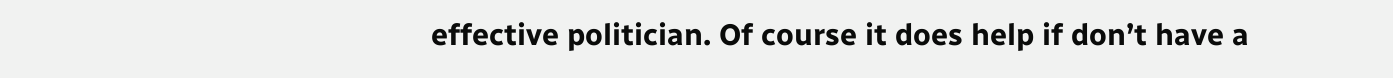effective politician. Of course it does help if don’t have a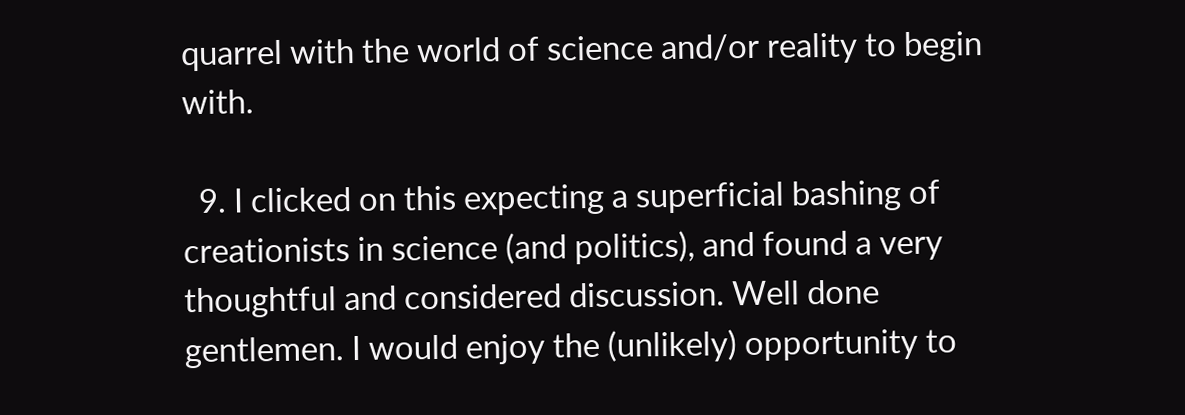quarrel with the world of science and/or reality to begin with.

  9. I clicked on this expecting a superficial bashing of creationists in science (and politics), and found a very thoughtful and considered discussion. Well done gentlemen. I would enjoy the (unlikely) opportunity to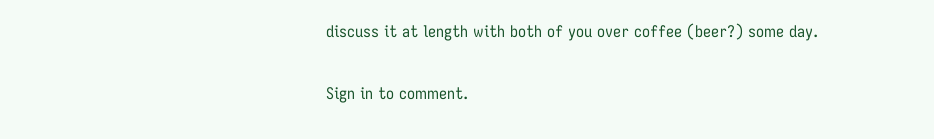discuss it at length with both of you over coffee (beer?) some day.

Sign in to comment.